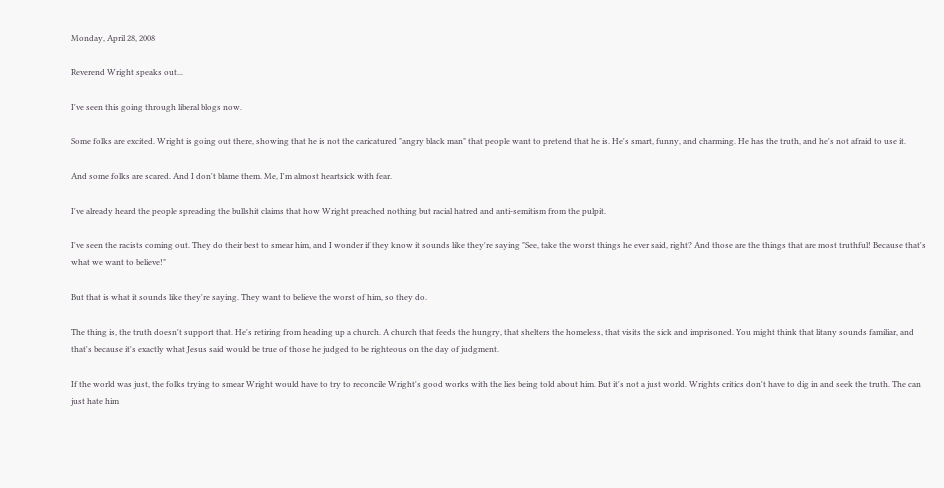Monday, April 28, 2008

Reverend Wright speaks out...

I've seen this going through liberal blogs now.

Some folks are excited. Wright is going out there, showing that he is not the caricatured "angry black man" that people want to pretend that he is. He's smart, funny, and charming. He has the truth, and he's not afraid to use it.

And some folks are scared. And I don't blame them. Me, I'm almost heartsick with fear.

I've already heard the people spreading the bullshit claims that how Wright preached nothing but racial hatred and anti-semitism from the pulpit.

I've seen the racists coming out. They do their best to smear him, and I wonder if they know it sounds like they're saying "See, take the worst things he ever said, right? And those are the things that are most truthful! Because that's what we want to believe!"

But that is what it sounds like they're saying. They want to believe the worst of him, so they do.

The thing is, the truth doesn't support that. He's retiring from heading up a church. A church that feeds the hungry, that shelters the homeless, that visits the sick and imprisoned. You might think that litany sounds familiar, and that's because it's exactly what Jesus said would be true of those he judged to be righteous on the day of judgment.

If the world was just, the folks trying to smear Wright would have to try to reconcile Wright's good works with the lies being told about him. But it's not a just world. Wrights critics don't have to dig in and seek the truth. The can just hate him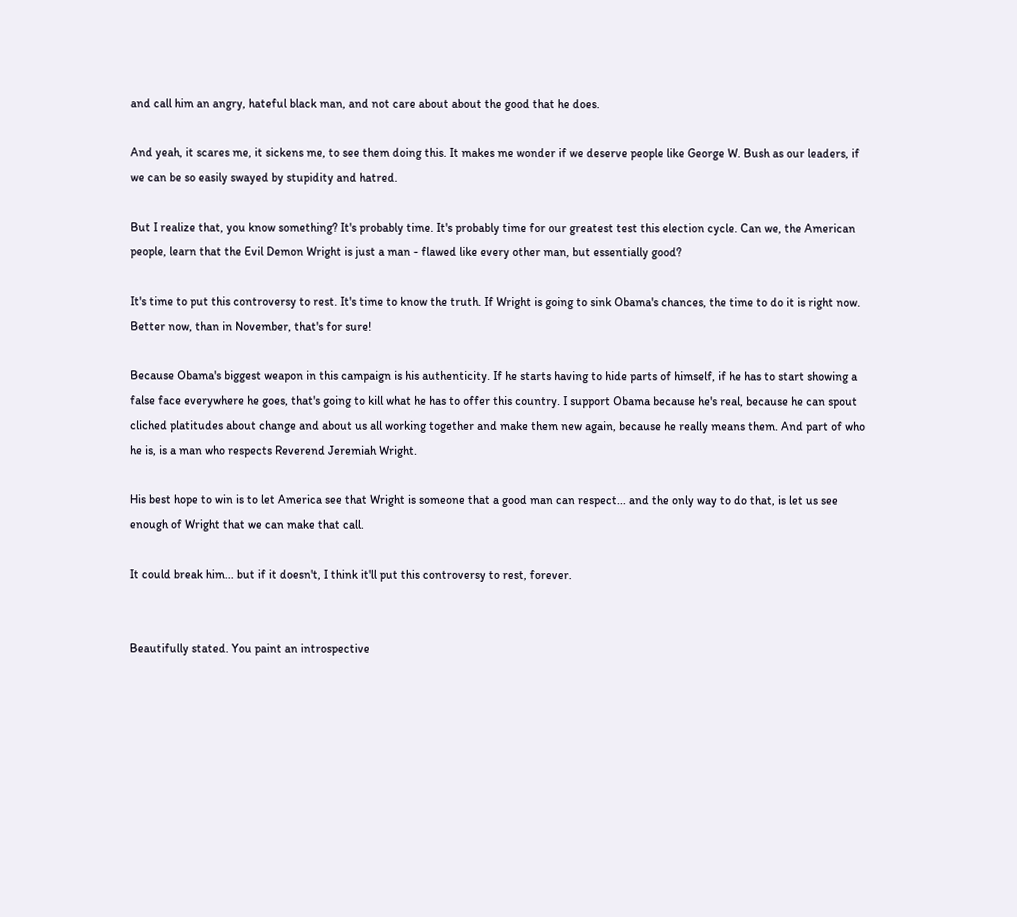and call him an angry, hateful black man, and not care about about the good that he does.

And yeah, it scares me, it sickens me, to see them doing this. It makes me wonder if we deserve people like George W. Bush as our leaders, if we can be so easily swayed by stupidity and hatred.

But I realize that, you know something? It's probably time. It's probably time for our greatest test this election cycle. Can we, the American people, learn that the Evil Demon Wright is just a man - flawed like every other man, but essentially good?

It's time to put this controversy to rest. It's time to know the truth. If Wright is going to sink Obama's chances, the time to do it is right now. Better now, than in November, that's for sure!

Because Obama's biggest weapon in this campaign is his authenticity. If he starts having to hide parts of himself, if he has to start showing a false face everywhere he goes, that's going to kill what he has to offer this country. I support Obama because he's real, because he can spout cliched platitudes about change and about us all working together and make them new again, because he really means them. And part of who he is, is a man who respects Reverend Jeremiah Wright.

His best hope to win is to let America see that Wright is someone that a good man can respect... and the only way to do that, is let us see enough of Wright that we can make that call.

It could break him... but if it doesn't, I think it'll put this controversy to rest, forever.


Beautifully stated. You paint an introspective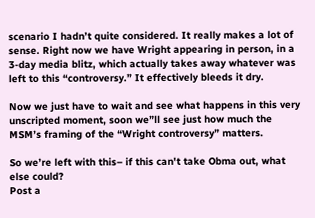scenario I hadn’t quite considered. It really makes a lot of sense. Right now we have Wright appearing in person, in a 3-day media blitz, which actually takes away whatever was left to this “controversy.” It effectively bleeds it dry.

Now we just have to wait and see what happens in this very unscripted moment, soon we”ll see just how much the MSM’s framing of the “Wright controversy” matters.

So we’re left with this– if this can't take Obma out, what else could?
Post a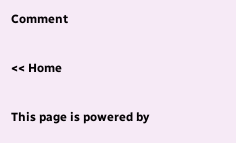Comment

<< Home

This page is powered by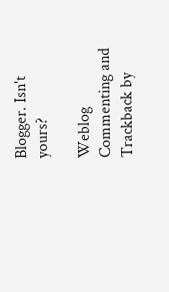Blogger. Isn't yours?

Weblog Commenting and Trackback by